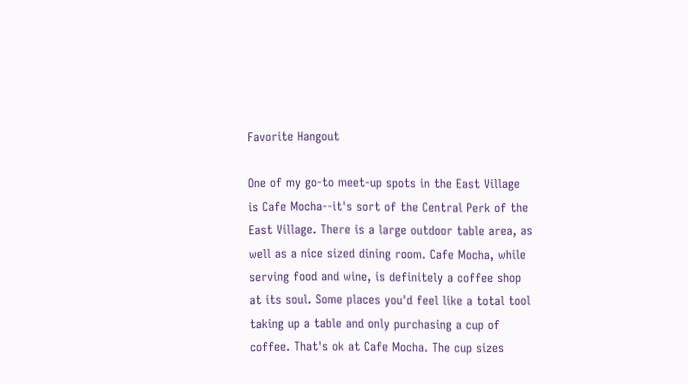Favorite Hangout

One of my go-to meet-up spots in the East Village is Cafe Mocha--it's sort of the Central Perk of the East Village. There is a large outdoor table area, as well as a nice sized dining room. Cafe Mocha, while serving food and wine, is definitely a coffee shop at its soul. Some places you'd feel like a total tool taking up a table and only purchasing a cup of coffee. That's ok at Cafe Mocha. The cup sizes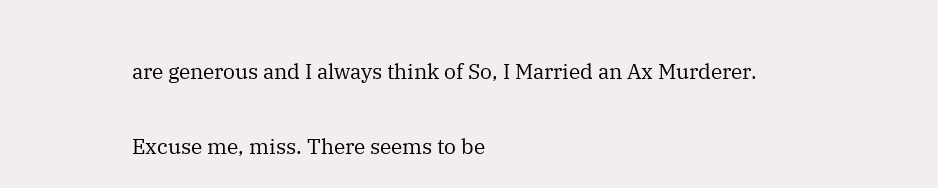are generous and I always think of So, I Married an Ax Murderer.

Excuse me, miss. There seems to be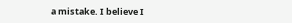a mistake. I believe I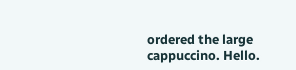ordered the large cappuccino. Hello.